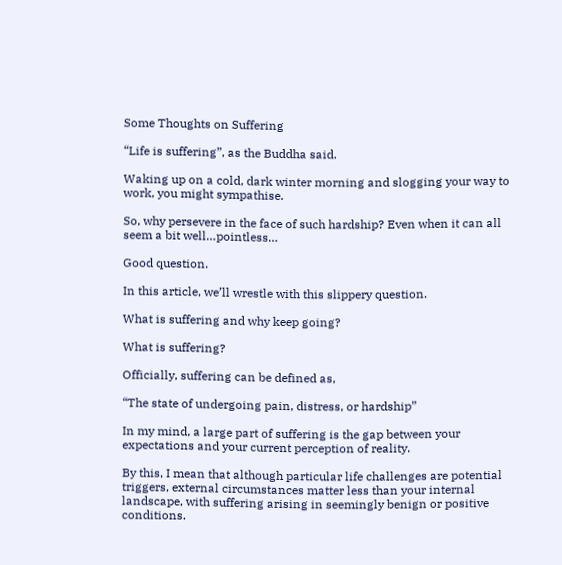Some Thoughts on Suffering

“Life is suffering”, as the Buddha said.

Waking up on a cold, dark winter morning and slogging your way to work, you might sympathise.

So, why persevere in the face of such hardship? Even when it can all seem a bit well…pointless…

Good question.

In this article, we’ll wrestle with this slippery question.

What is suffering and why keep going?

What is suffering?

Officially, suffering can be defined as,

“The state of undergoing pain, distress, or hardship”

In my mind, a large part of suffering is the gap between your expectations and your current perception of reality.

By this, I mean that although particular life challenges are potential triggers, external circumstances matter less than your internal landscape, with suffering arising in seemingly benign or positive conditions.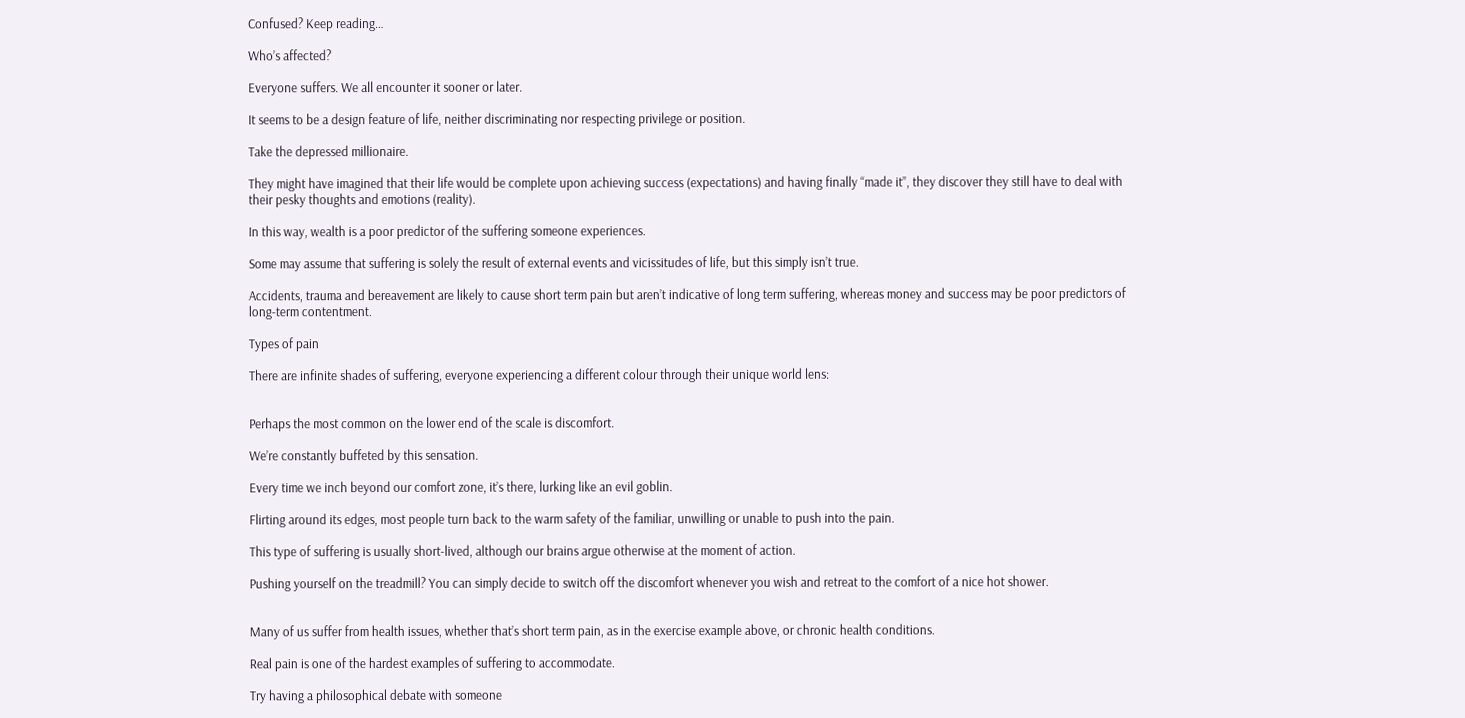Confused? Keep reading…

Who’s affected?

Everyone suffers. We all encounter it sooner or later.

It seems to be a design feature of life, neither discriminating nor respecting privilege or position.

Take the depressed millionaire.

They might have imagined that their life would be complete upon achieving success (expectations) and having finally “made it”, they discover they still have to deal with their pesky thoughts and emotions (reality).

In this way, wealth is a poor predictor of the suffering someone experiences.

Some may assume that suffering is solely the result of external events and vicissitudes of life, but this simply isn’t true.

Accidents, trauma and bereavement are likely to cause short term pain but aren’t indicative of long term suffering, whereas money and success may be poor predictors of long-term contentment.

Types of pain

There are infinite shades of suffering, everyone experiencing a different colour through their unique world lens:


Perhaps the most common on the lower end of the scale is discomfort.

We’re constantly buffeted by this sensation.

Every time we inch beyond our comfort zone, it’s there, lurking like an evil goblin.

Flirting around its edges, most people turn back to the warm safety of the familiar, unwilling or unable to push into the pain.

This type of suffering is usually short-lived, although our brains argue otherwise at the moment of action.

Pushing yourself on the treadmill? You can simply decide to switch off the discomfort whenever you wish and retreat to the comfort of a nice hot shower.


Many of us suffer from health issues, whether that’s short term pain, as in the exercise example above, or chronic health conditions.

Real pain is one of the hardest examples of suffering to accommodate.

Try having a philosophical debate with someone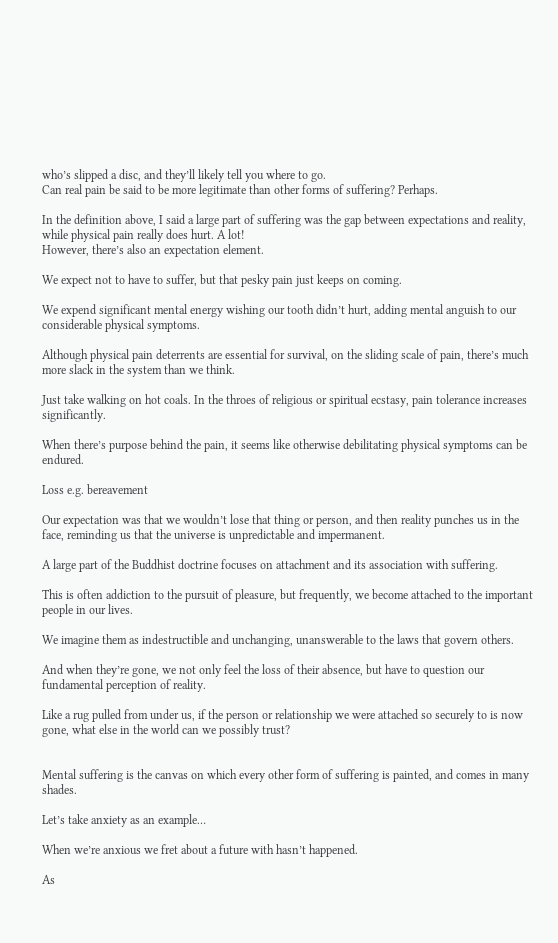who’s slipped a disc, and they’ll likely tell you where to go.
Can real pain be said to be more legitimate than other forms of suffering? Perhaps.

In the definition above, I said a large part of suffering was the gap between expectations and reality, while physical pain really does hurt. A lot!
However, there’s also an expectation element.

We expect not to have to suffer, but that pesky pain just keeps on coming.

We expend significant mental energy wishing our tooth didn’t hurt, adding mental anguish to our considerable physical symptoms.

Although physical pain deterrents are essential for survival, on the sliding scale of pain, there’s much more slack in the system than we think.

Just take walking on hot coals. In the throes of religious or spiritual ecstasy, pain tolerance increases significantly.

When there’s purpose behind the pain, it seems like otherwise debilitating physical symptoms can be endured.

Loss e.g. bereavement

Our expectation was that we wouldn’t lose that thing or person, and then reality punches us in the face, reminding us that the universe is unpredictable and impermanent.

A large part of the Buddhist doctrine focuses on attachment and its association with suffering.

This is often addiction to the pursuit of pleasure, but frequently, we become attached to the important people in our lives.

We imagine them as indestructible and unchanging, unanswerable to the laws that govern others.

And when they’re gone, we not only feel the loss of their absence, but have to question our fundamental perception of reality.

Like a rug pulled from under us, if the person or relationship we were attached so securely to is now gone, what else in the world can we possibly trust?


Mental suffering is the canvas on which every other form of suffering is painted, and comes in many shades.

Let’s take anxiety as an example…

When we’re anxious we fret about a future with hasn’t happened.

As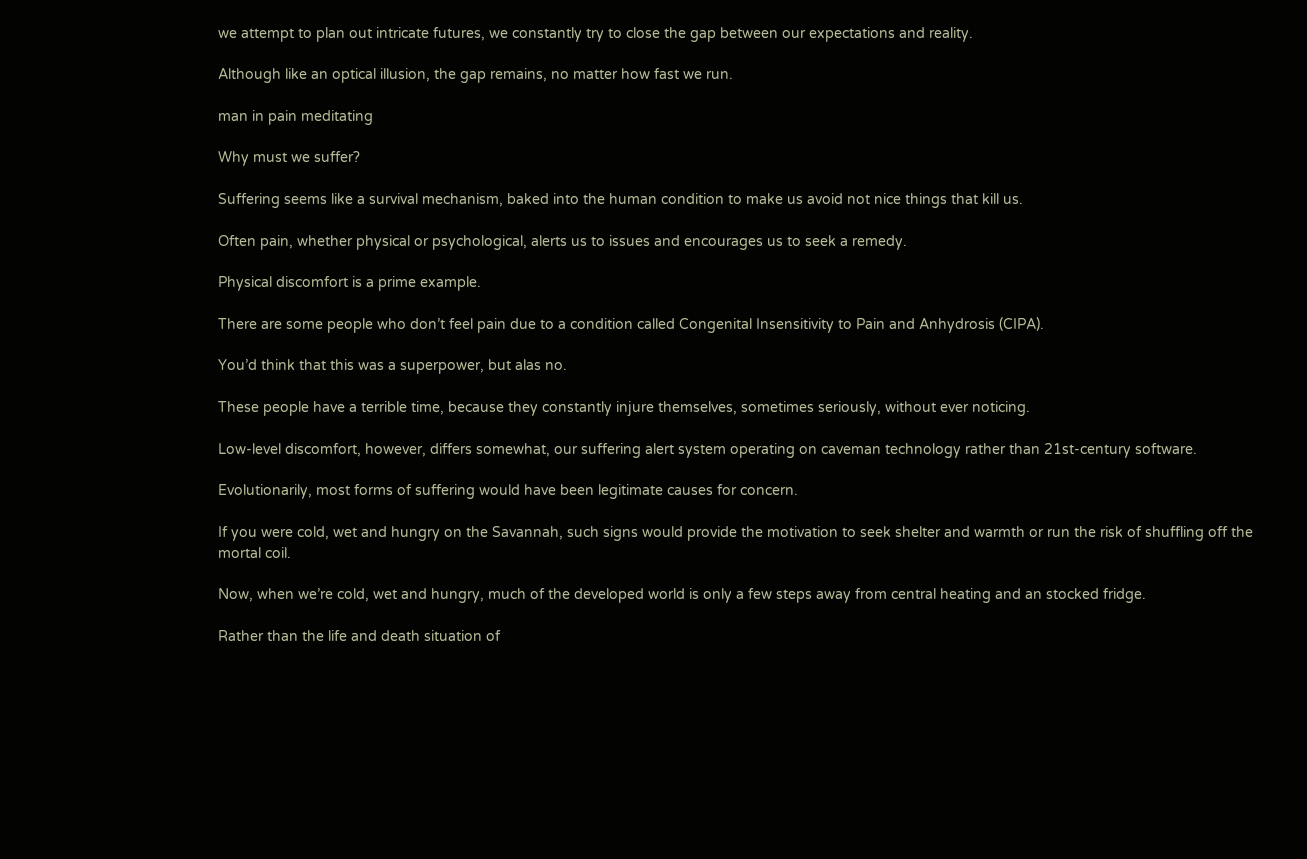we attempt to plan out intricate futures, we constantly try to close the gap between our expectations and reality.

Although like an optical illusion, the gap remains, no matter how fast we run.

man in pain meditating

Why must we suffer?

Suffering seems like a survival mechanism, baked into the human condition to make us avoid not nice things that kill us.

Often pain, whether physical or psychological, alerts us to issues and encourages us to seek a remedy.

Physical discomfort is a prime example.

There are some people who don’t feel pain due to a condition called Congenital Insensitivity to Pain and Anhydrosis (CIPA).

You’d think that this was a superpower, but alas no.

These people have a terrible time, because they constantly injure themselves, sometimes seriously, without ever noticing.

Low-level discomfort, however, differs somewhat, our suffering alert system operating on caveman technology rather than 21st-century software.

Evolutionarily, most forms of suffering would have been legitimate causes for concern.

If you were cold, wet and hungry on the Savannah, such signs would provide the motivation to seek shelter and warmth or run the risk of shuffling off the mortal coil.

Now, when we’re cold, wet and hungry, much of the developed world is only a few steps away from central heating and an stocked fridge.

Rather than the life and death situation of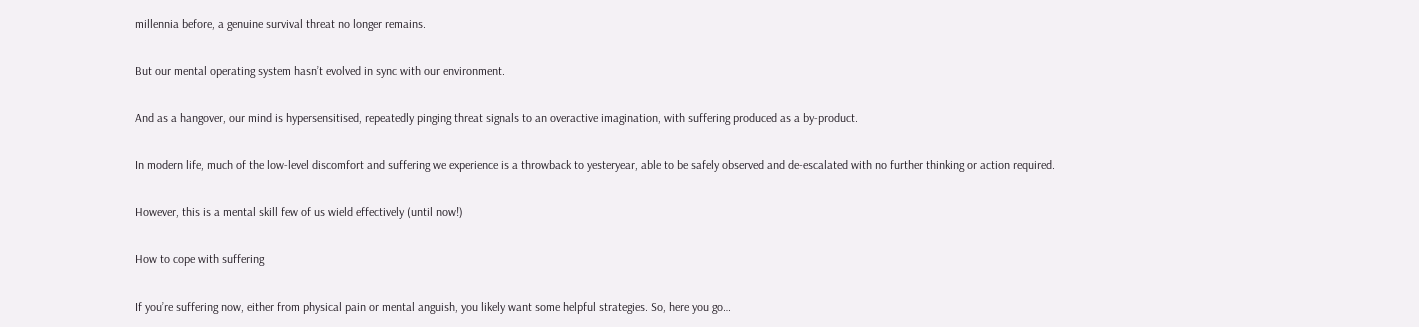millennia before, a genuine survival threat no longer remains.

But our mental operating system hasn’t evolved in sync with our environment.

And as a hangover, our mind is hypersensitised, repeatedly pinging threat signals to an overactive imagination, with suffering produced as a by-product.

In modern life, much of the low-level discomfort and suffering we experience is a throwback to yesteryear, able to be safely observed and de-escalated with no further thinking or action required.

However, this is a mental skill few of us wield effectively (until now!)

How to cope with suffering

If you’re suffering now, either from physical pain or mental anguish, you likely want some helpful strategies. So, here you go…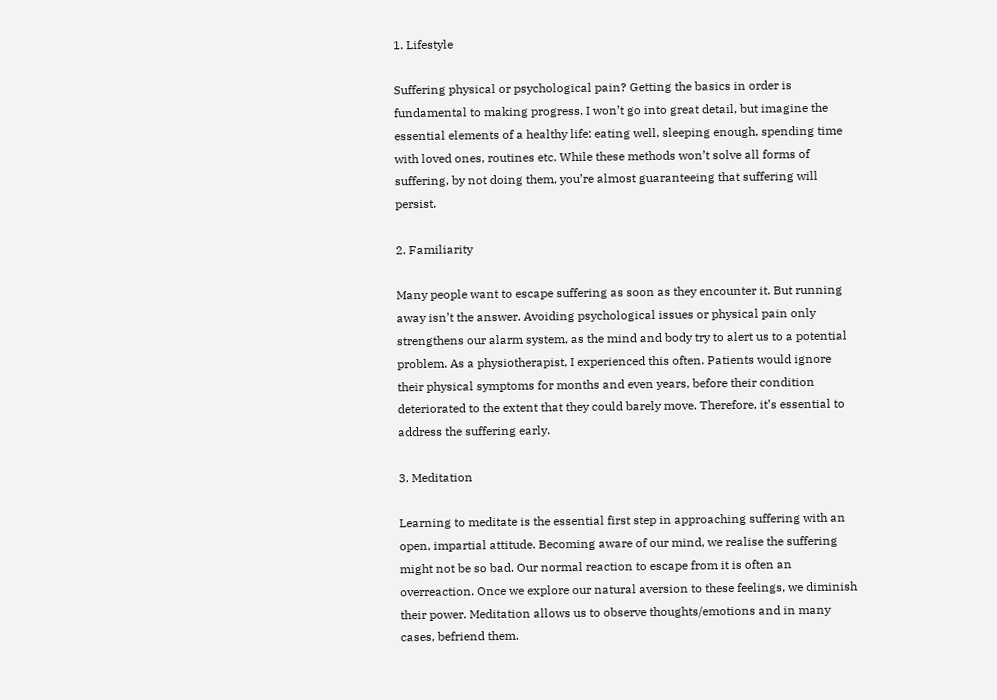1. Lifestyle

Suffering physical or psychological pain? Getting the basics in order is fundamental to making progress. I won’t go into great detail, but imagine the essential elements of a healthy life: eating well, sleeping enough, spending time with loved ones, routines etc. While these methods won’t solve all forms of suffering, by not doing them, you’re almost guaranteeing that suffering will persist.

2. Familiarity

Many people want to escape suffering as soon as they encounter it. But running away isn’t the answer. Avoiding psychological issues or physical pain only strengthens our alarm system, as the mind and body try to alert us to a potential problem. As a physiotherapist, I experienced this often. Patients would ignore their physical symptoms for months and even years, before their condition deteriorated to the extent that they could barely move. Therefore, it’s essential to address the suffering early.

3. Meditation

Learning to meditate is the essential first step in approaching suffering with an open, impartial attitude. Becoming aware of our mind, we realise the suffering might not be so bad. Our normal reaction to escape from it is often an overreaction. Once we explore our natural aversion to these feelings, we diminish their power. Meditation allows us to observe thoughts/emotions and in many cases, befriend them.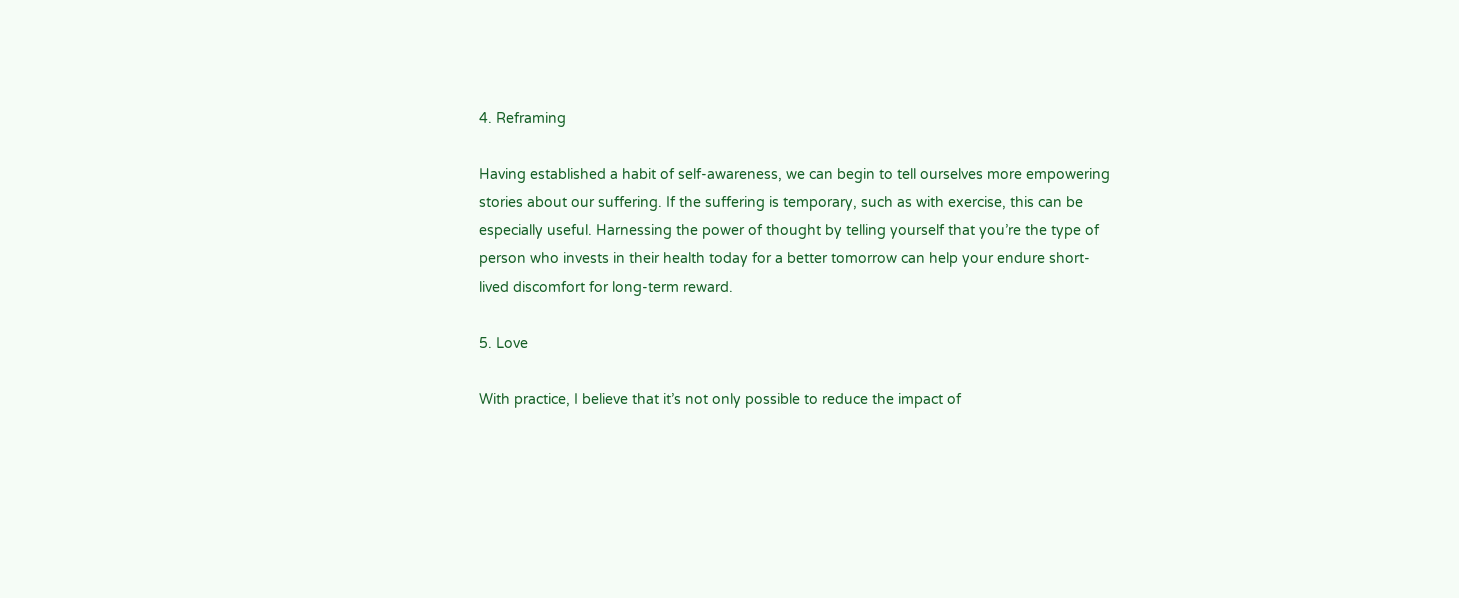4. Reframing

Having established a habit of self-awareness, we can begin to tell ourselves more empowering stories about our suffering. If the suffering is temporary, such as with exercise, this can be especially useful. Harnessing the power of thought by telling yourself that you’re the type of person who invests in their health today for a better tomorrow can help your endure short-lived discomfort for long-term reward.

5. Love

With practice, I believe that it’s not only possible to reduce the impact of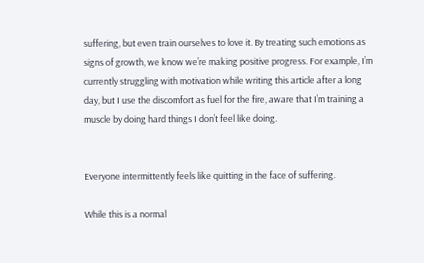suffering, but even train ourselves to love it. By treating such emotions as signs of growth, we know we’re making positive progress. For example, I’m currently struggling with motivation while writing this article after a long day, but I use the discomfort as fuel for the fire, aware that I’m training a muscle by doing hard things I don’t feel like doing.


Everyone intermittently feels like quitting in the face of suffering.

While this is a normal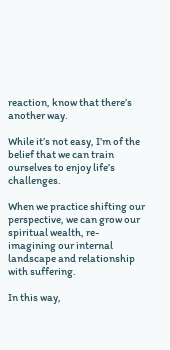reaction, know that there’s another way.

While it’s not easy, I’m of the belief that we can train ourselves to enjoy life’s challenges.

When we practice shifting our perspective, we can grow our spiritual wealth, re-imagining our internal landscape and relationship with suffering.

In this way,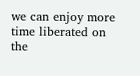we can enjoy more time liberated on the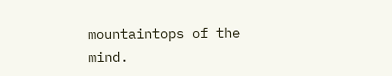mountaintops of the mind.